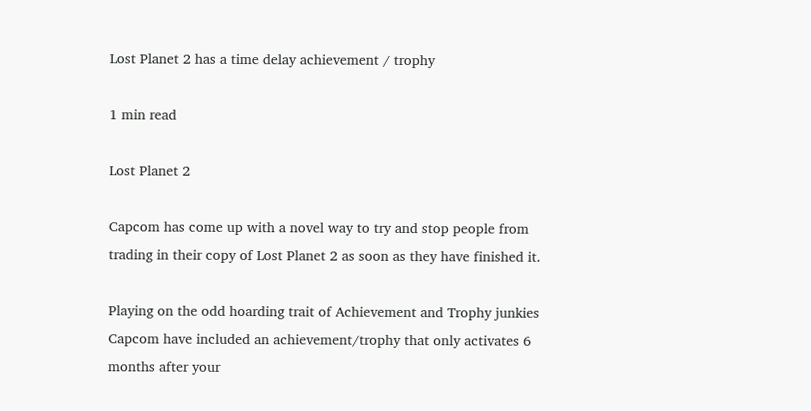Lost Planet 2 has a time delay achievement / trophy

1 min read

Lost Planet 2

Capcom has come up with a novel way to try and stop people from trading in their copy of Lost Planet 2 as soon as they have finished it.

Playing on the odd hoarding trait of Achievement and Trophy junkies Capcom have included an achievement/trophy that only activates 6 months after your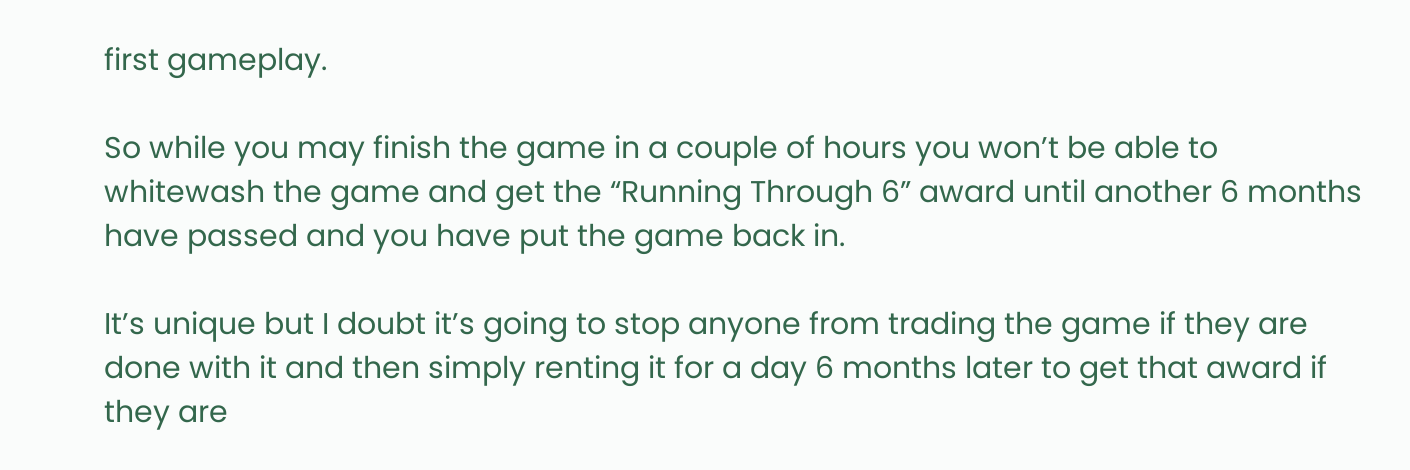first gameplay.

So while you may finish the game in a couple of hours you won’t be able to whitewash the game and get the “Running Through 6” award until another 6 months have passed and you have put the game back in.

It’s unique but I doubt it’s going to stop anyone from trading the game if they are done with it and then simply renting it for a day 6 months later to get that award if they are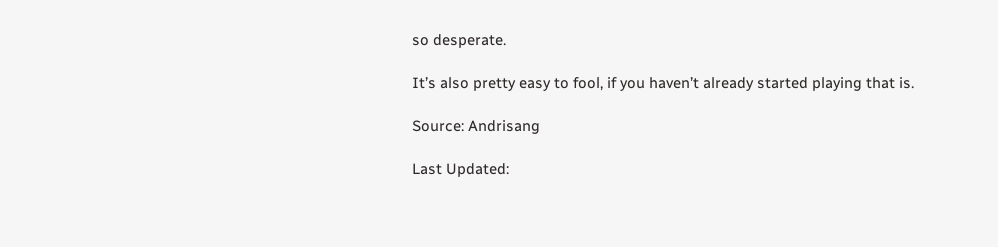so desperate.

It’s also pretty easy to fool, if you haven’t already started playing that is.

Source: Andrisang

Last Updated: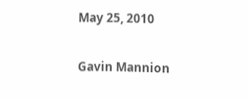May 25, 2010

Gavin Mannion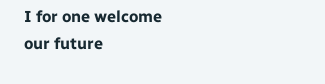I for one welcome our future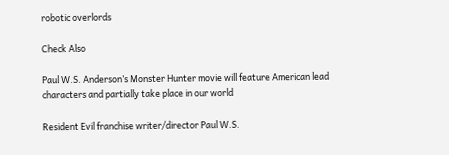robotic overlords

Check Also

Paul W.S. Anderson’s Monster Hunter movie will feature American lead characters and partially take place in our world

Resident Evil franchise writer/director Paul W.S.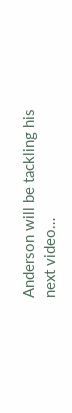Anderson will be tackling his next video…